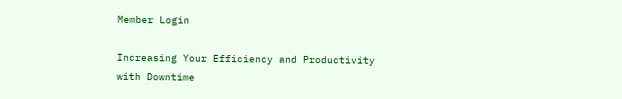Member Login

Increasing Your Efficiency and Productivity with Downtime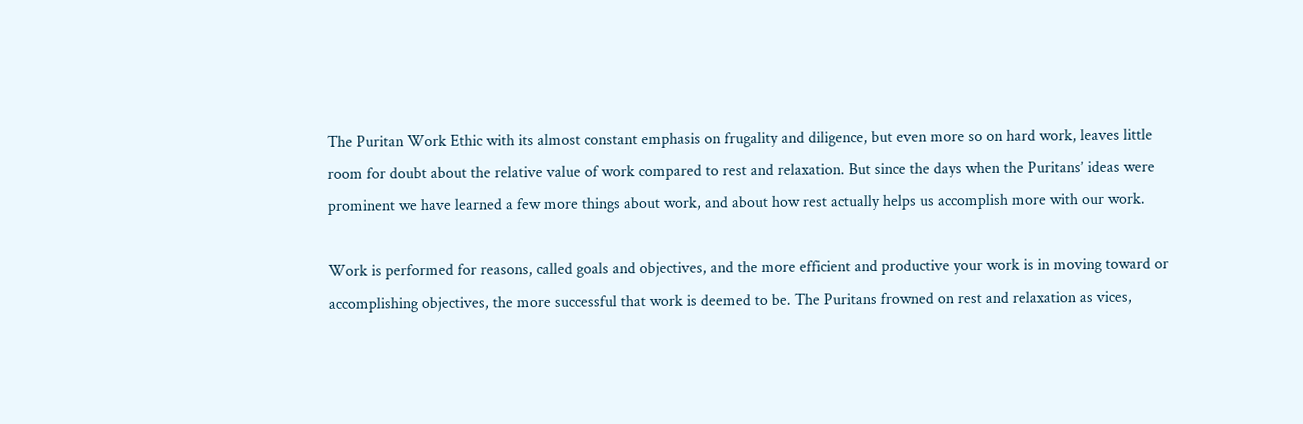The Puritan Work Ethic with its almost constant emphasis on frugality and diligence, but even more so on hard work, leaves little room for doubt about the relative value of work compared to rest and relaxation. But since the days when the Puritans’ ideas were prominent we have learned a few more things about work, and about how rest actually helps us accomplish more with our work.

Work is performed for reasons, called goals and objectives, and the more efficient and productive your work is in moving toward or accomplishing objectives, the more successful that work is deemed to be. The Puritans frowned on rest and relaxation as vices,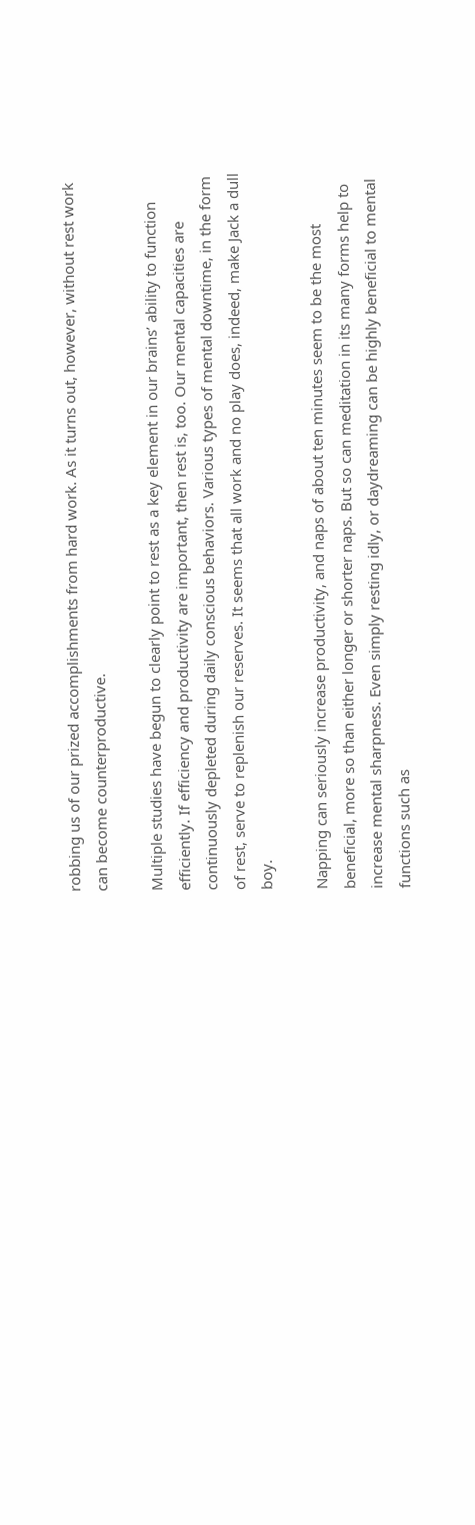robbing us of our prized accomplishments from hard work. As it turns out, however, without rest work can become counterproductive.

Multiple studies have begun to clearly point to rest as a key element in our brains’ ability to function efficiently. If efficiency and productivity are important, then rest is, too. Our mental capacities are continuously depleted during daily conscious behaviors. Various types of mental downtime, in the form of rest, serve to replenish our reserves. It seems that all work and no play does, indeed, make Jack a dull boy.

Napping can seriously increase productivity, and naps of about ten minutes seem to be the most beneficial, more so than either longer or shorter naps. But so can meditation in its many forms help to increase mental sharpness. Even simply resting idly, or daydreaming can be highly beneficial to mental functions such as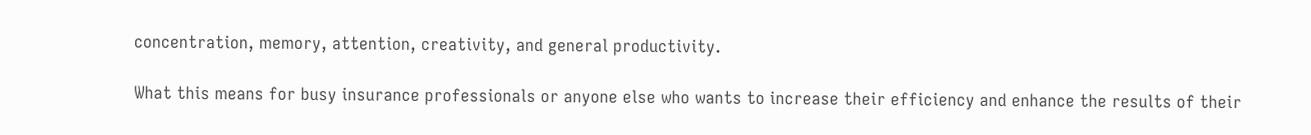concentration, memory, attention, creativity, and general productivity.

What this means for busy insurance professionals or anyone else who wants to increase their efficiency and enhance the results of their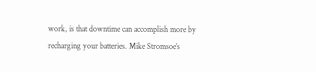work, is that downtime can accomplish more by recharging your batteries. Mike Stromsoe’s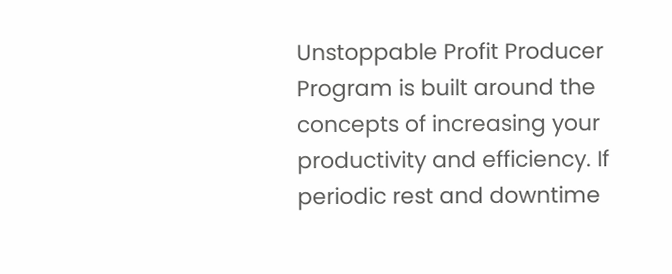Unstoppable Profit Producer Program is built around the concepts of increasing your productivity and efficiency. If periodic rest and downtime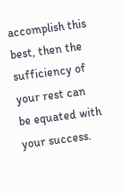accomplish this best, then the sufficiency of your rest can be equated with your success.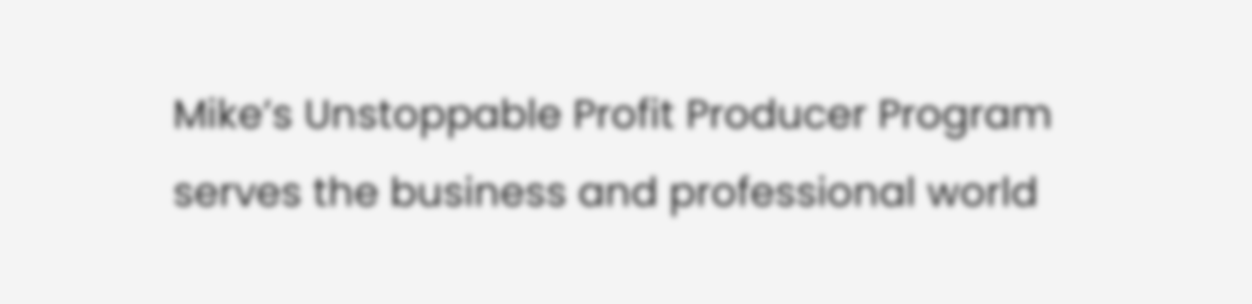Mike’s Unstoppable Profit Producer Program serves the business and professional world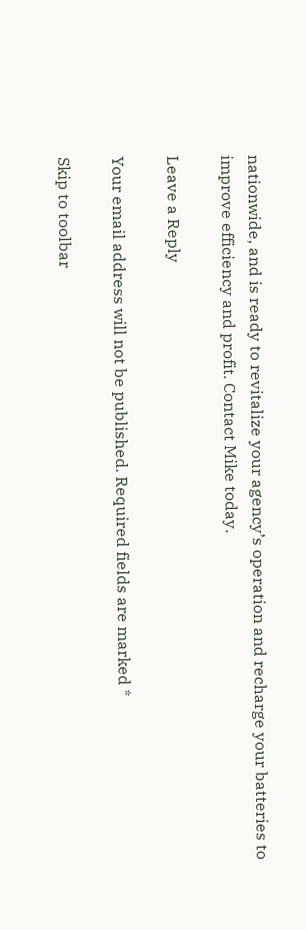nationwide, and is ready to revitalize your agency’s operation and recharge your batteries to improve efficiency and profit. Contact Mike today.

Leave a Reply

Your email address will not be published. Required fields are marked *

Skip to toolbar